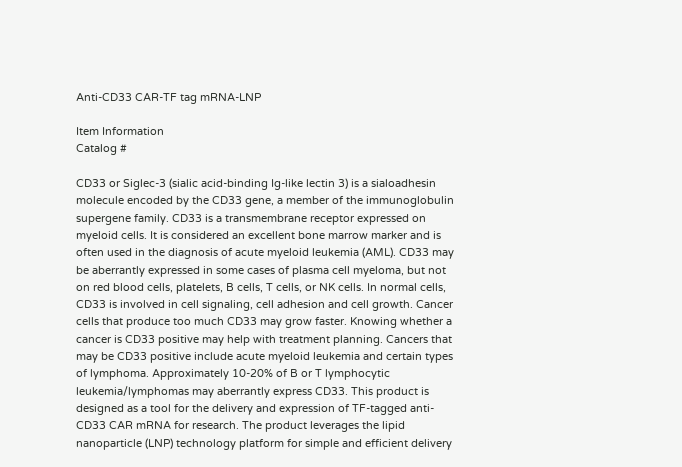Anti-CD33 CAR-TF tag mRNA-LNP

Item Information
Catalog #

CD33 or Siglec-3 (sialic acid-binding Ig-like lectin 3) is a sialoadhesin molecule encoded by the CD33 gene, a member of the immunoglobulin supergene family. CD33 is a transmembrane receptor expressed on myeloid cells. It is considered an excellent bone marrow marker and is often used in the diagnosis of acute myeloid leukemia (AML). CD33 may be aberrantly expressed in some cases of plasma cell myeloma, but not on red blood cells, platelets, B cells, T cells, or NK cells. In normal cells, CD33 is involved in cell signaling, cell adhesion and cell growth. Cancer cells that produce too much CD33 may grow faster. Knowing whether a cancer is CD33 positive may help with treatment planning. Cancers that may be CD33 positive include acute myeloid leukemia and certain types of lymphoma. Approximately 10-20% of B or T lymphocytic leukemia/lymphomas may aberrantly express CD33. This product is designed as a tool for the delivery and expression of TF-tagged anti-CD33 CAR mRNA for research. The product leverages the lipid nanoparticle (LNP) technology platform for simple and efficient delivery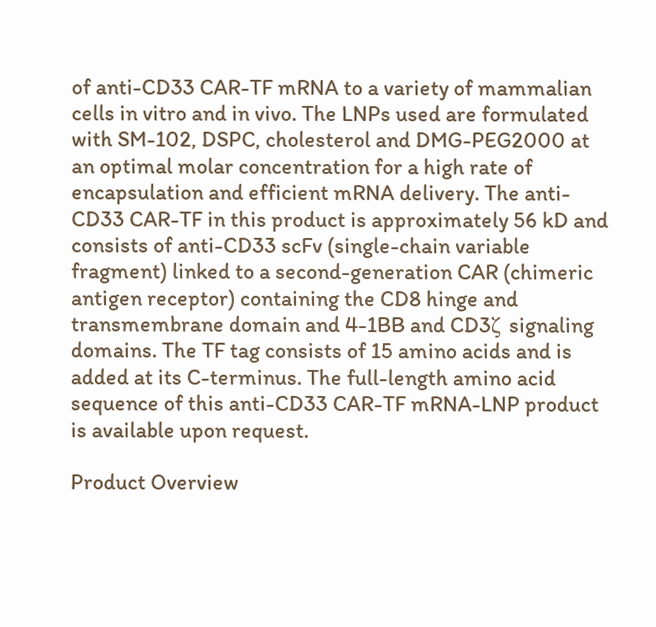of anti-CD33 CAR-TF mRNA to a variety of mammalian cells in vitro and in vivo. The LNPs used are formulated with SM-102, DSPC, cholesterol and DMG-PEG2000 at an optimal molar concentration for a high rate of encapsulation and efficient mRNA delivery. The anti-CD33 CAR-TF in this product is approximately 56 kD and consists of anti-CD33 scFv (single-chain variable fragment) linked to a second-generation CAR (chimeric antigen receptor) containing the CD8 hinge and transmembrane domain and 4-1BB and CD3ζ signaling domains. The TF tag consists of 15 amino acids and is added at its C-terminus. The full-length amino acid sequence of this anti-CD33 CAR-TF mRNA-LNP product is available upon request.

Product Overview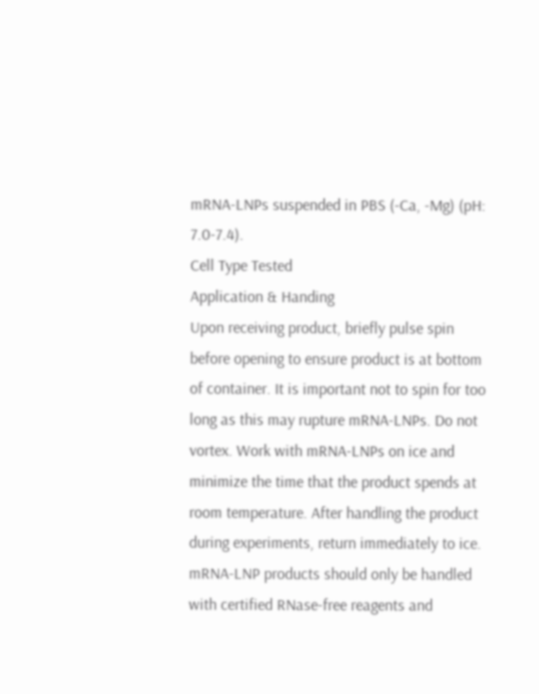mRNA-LNPs suspended in PBS (-Ca, -Mg) (pH: 7.0-7.4).
Cell Type Tested
Application & Handing
Upon receiving product, briefly pulse spin before opening to ensure product is at bottom of container. It is important not to spin for too long as this may rupture mRNA-LNPs. Do not vortex. Work with mRNA-LNPs on ice and minimize the time that the product spends at room temperature. After handling the product during experiments, return immediately to ice. mRNA-LNP products should only be handled with certified RNase-free reagents and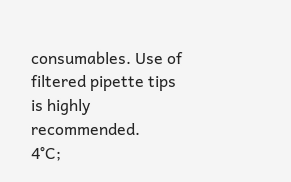consumables. Use of filtered pipette tips is highly recommended.
4°C;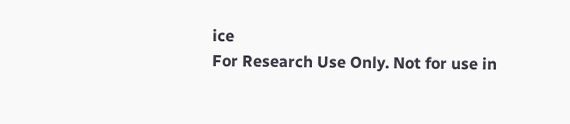ice
For Research Use Only. Not for use in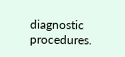diagnostic procedures.